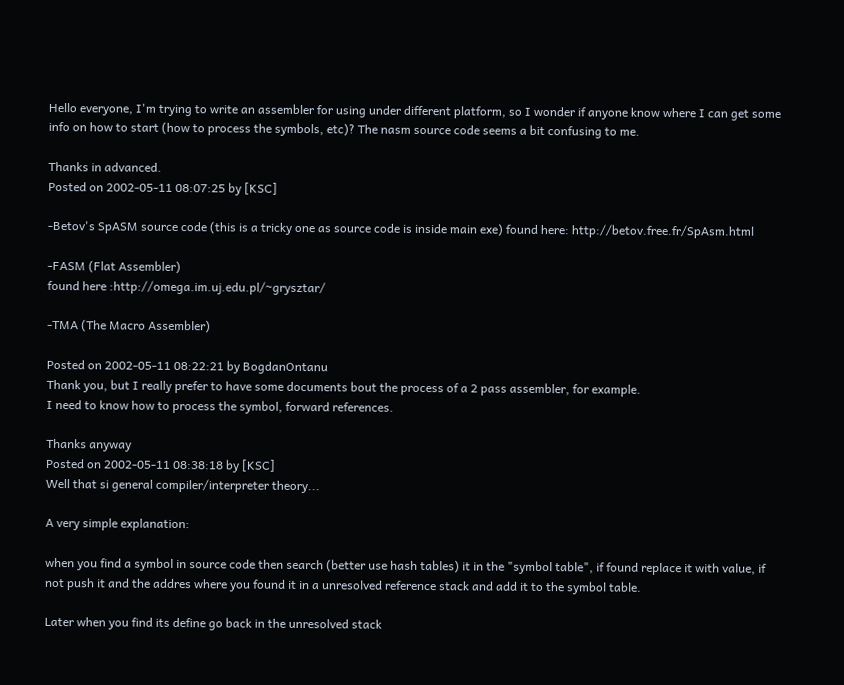Hello everyone, I'm trying to write an assembler for using under different platform, so I wonder if anyone know where I can get some info on how to start (how to process the symbols, etc)? The nasm source code seems a bit confusing to me.

Thanks in advanced.
Posted on 2002-05-11 08:07:25 by [KSC]

-Betov's SpASM source code (this is a tricky one as source code is inside main exe) found here: http://betov.free.fr/SpAsm.html

-FASM (Flat Assembler)
found here :http://omega.im.uj.edu.pl/~grysztar/

-TMA (The Macro Assembler)

Posted on 2002-05-11 08:22:21 by BogdanOntanu
Thank you, but I really prefer to have some documents bout the process of a 2 pass assembler, for example.
I need to know how to process the symbol, forward references.

Thanks anyway
Posted on 2002-05-11 08:38:18 by [KSC]
Well that si general compiler/interpreter theory...

A very simple explanation:

when you find a symbol in source code then search (better use hash tables) it in the "symbol table", if found replace it with value, if not push it and the addres where you found it in a unresolved reference stack and add it to the symbol table.

Later when you find its define go back in the unresolved stack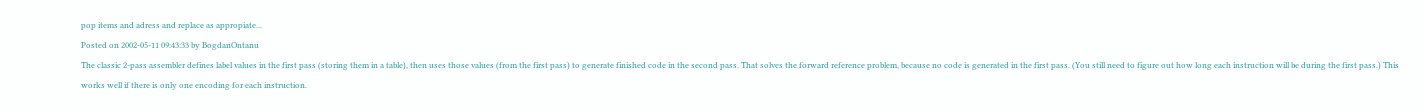pop items and adress and replace as appropiate...
Posted on 2002-05-11 09:43:33 by BogdanOntanu
The classic 2-pass assembler defines label values in the first pass (storing them in a table), then uses those values (from the first pass) to generate finished code in the second pass. That solves the forward reference problem, because no code is generated in the first pass. (You still need to figure out how long each instruction will be during the first pass.) This works well if there is only one encoding for each instruction.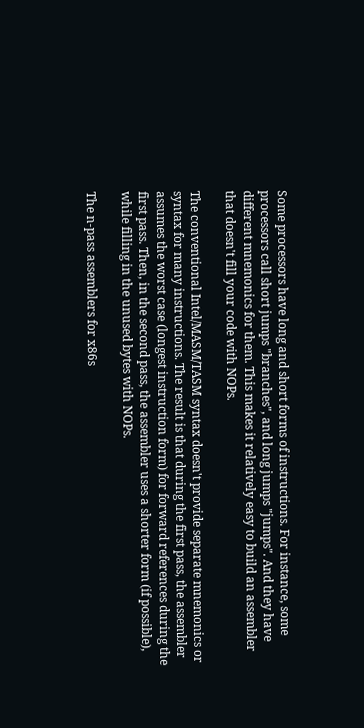Some processors have long and short forms of instructions. For instance, some processors call short jumps "branches", and long jumps "jumps". And they have different mnemonics for them. This makes it relatively easy to build an assembler that doesn't fill your code with NOPs.

The conventional Intel/MASM/TASM syntax doesn't provide separate mnemonics or syntax for many instructions. The result is that during the first pass, the assembler assumes the worst case (longest instruction form) for forward references during the first pass. Then, in the second pass, the assembler uses a shorter form (if possible), while filling in the unused bytes with NOPs.

The n-pass assemblers for x86s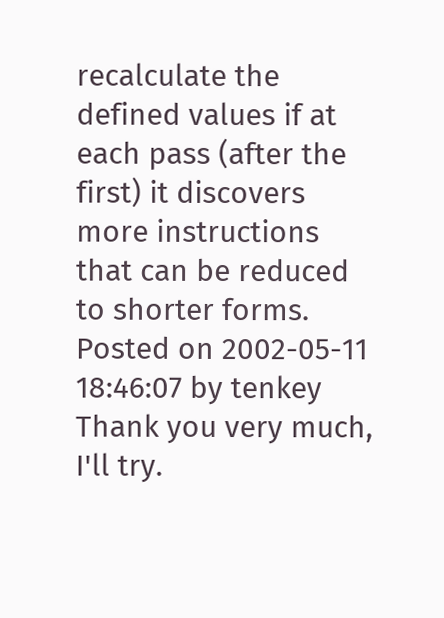recalculate the defined values if at each pass (after the first) it discovers more instructions that can be reduced to shorter forms.
Posted on 2002-05-11 18:46:07 by tenkey
Thank you very much, I'll try.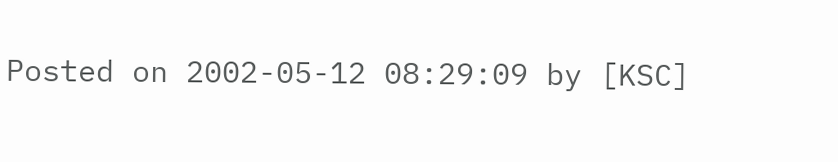Posted on 2002-05-12 08:29:09 by [KSC]